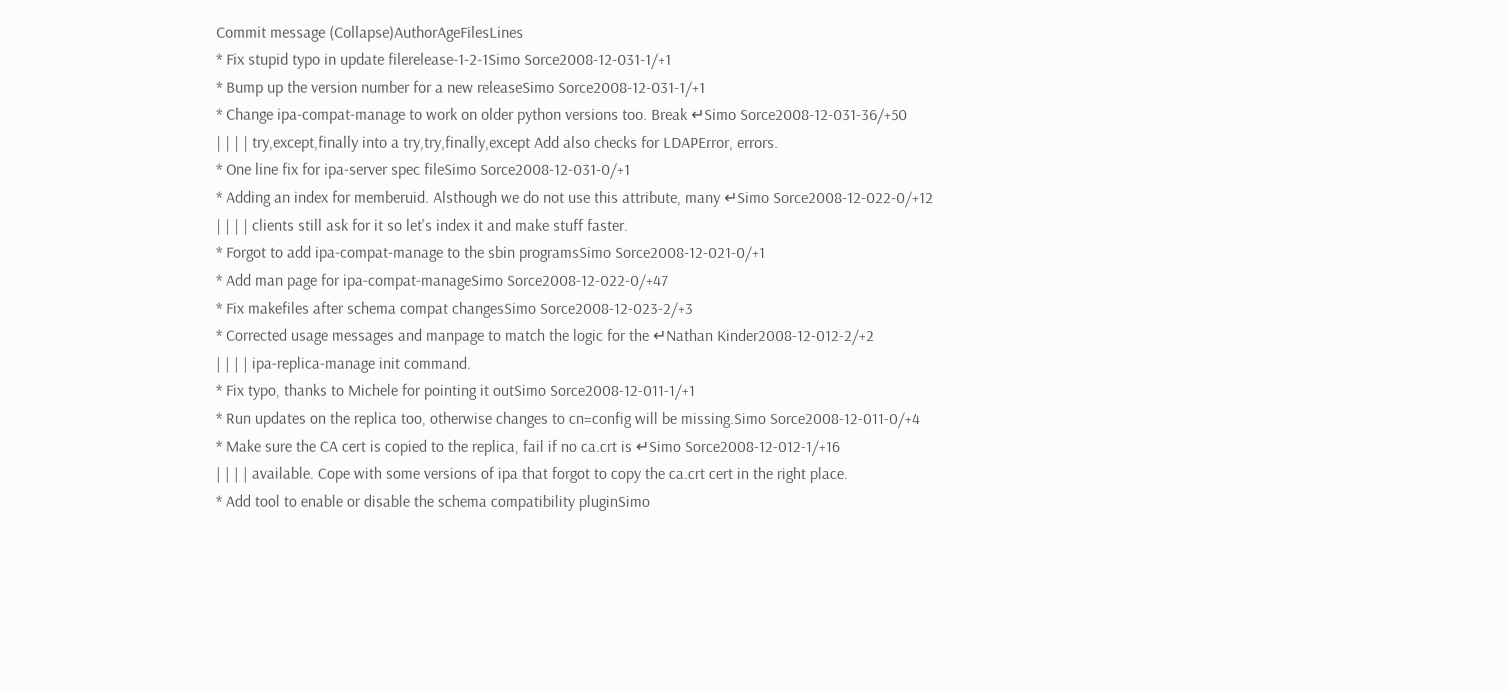Commit message (Collapse)AuthorAgeFilesLines
* Fix stupid typo in update filerelease-1-2-1Simo Sorce2008-12-031-1/+1
* Bump up the version number for a new releaseSimo Sorce2008-12-031-1/+1
* Change ipa-compat-manage to work on older python versions too. Break ↵Simo Sorce2008-12-031-36/+50
| | | | try,except,finally into a try,try,finally,except Add also checks for LDAPError, errors.
* One line fix for ipa-server spec fileSimo Sorce2008-12-031-0/+1
* Adding an index for memberuid. Alsthough we do not use this attribute, many ↵Simo Sorce2008-12-022-0/+12
| | | | clients still ask for it so let's index it and make stuff faster.
* Forgot to add ipa-compat-manage to the sbin programsSimo Sorce2008-12-021-0/+1
* Add man page for ipa-compat-manageSimo Sorce2008-12-022-0/+47
* Fix makefiles after schema compat changesSimo Sorce2008-12-023-2/+3
* Corrected usage messages and manpage to match the logic for the ↵Nathan Kinder2008-12-012-2/+2
| | | | ipa-replica-manage init command.
* Fix typo, thanks to Michele for pointing it outSimo Sorce2008-12-011-1/+1
* Run updates on the replica too, otherwise changes to cn=config will be missing.Simo Sorce2008-12-011-0/+4
* Make sure the CA cert is copied to the replica, fail if no ca.crt is ↵Simo Sorce2008-12-012-1/+16
| | | | available. Cope with some versions of ipa that forgot to copy the ca.crt cert in the right place.
* Add tool to enable or disable the schema compatibility pluginSimo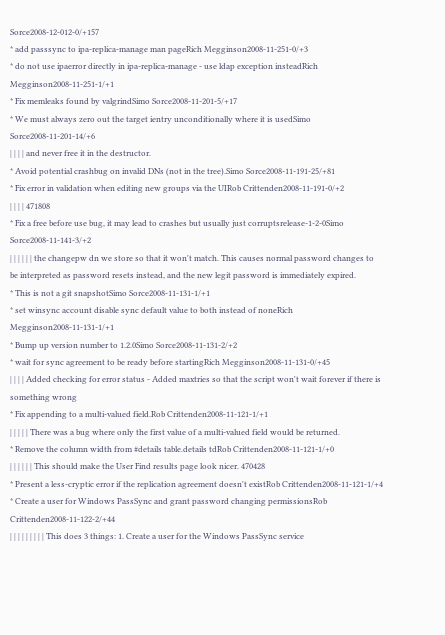Sorce2008-12-012-0/+157
* add passsync to ipa-replica-manage man pageRich Megginson2008-11-251-0/+3
* do not use ipaerror directly in ipa-replica-manage - use ldap exception insteadRich Megginson2008-11-251-1/+1
* Fix memleaks found by valgrindSimo Sorce2008-11-201-5/+17
* We must always zero out the target ientry unconditionally where it is usedSimo Sorce2008-11-201-14/+6
| | | | and never free it in the destructor.
* Avoid potential crashbug on invalid DNs (not in the tree).Simo Sorce2008-11-191-25/+81
* Fix error in validation when editing new groups via the UIRob Crittenden2008-11-191-0/+2
| | | | 471808
* Fix a free before use bug, it may lead to crashes but usually just corruptsrelease-1-2-0Simo Sorce2008-11-141-3/+2
| | | | | | the changepw dn we store so that it won't match. This causes normal password changes to be interpreted as password resets instead, and the new legit password is immediately expired.
* This is not a git snapshotSimo Sorce2008-11-131-1/+1
* set winsync account disable sync default value to both instead of noneRich Megginson2008-11-131-1/+1
* Bump up version number to 1.2.0Simo Sorce2008-11-131-2/+2
* wait for sync agreement to be ready before startingRich Megginson2008-11-131-0/+45
| | | | Added checking for error status - Added maxtries so that the script won't wait forever if there is something wrong
* Fix appending to a multi-valued field.Rob Crittenden2008-11-121-1/+1
| | | | | There was a bug where only the first value of a multi-valued field would be returned.
* Remove the column width from #details table.details tdRob Crittenden2008-11-121-1/+0
| | | | | | This should make the User Find results page look nicer. 470428
* Present a less-cryptic error if the replication agreement doesn't existRob Crittenden2008-11-121-1/+4
* Create a user for Windows PassSync and grant password changing permissionsRob Crittenden2008-11-122-2/+44
| | | | | | | | | This does 3 things: 1. Create a user for the Windows PassSync service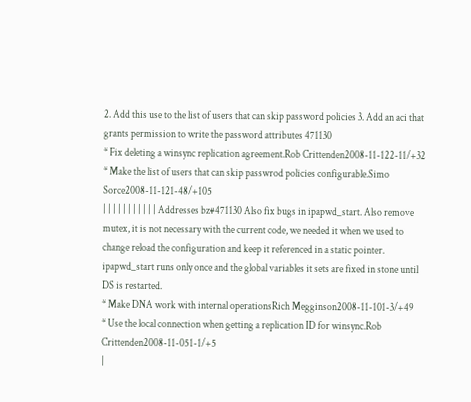2. Add this use to the list of users that can skip password policies 3. Add an aci that grants permission to write the password attributes 471130
* Fix deleting a winsync replication agreement.Rob Crittenden2008-11-122-11/+32
* Make the list of users that can skip passwrod policies configurable.Simo Sorce2008-11-121-48/+105
| | | | | | | | | | | Addresses bz#471130 Also fix bugs in ipapwd_start. Also remove mutex, it is not necessary with the current code, we needed it when we used to change reload the configuration and keep it referenced in a static pointer. ipapwd_start runs only once and the global variables it sets are fixed in stone until DS is restarted.
* Make DNA work with internal operationsRich Megginson2008-11-101-3/+49
* Use the local connection when getting a replication ID for winsync.Rob Crittenden2008-11-051-1/+5
|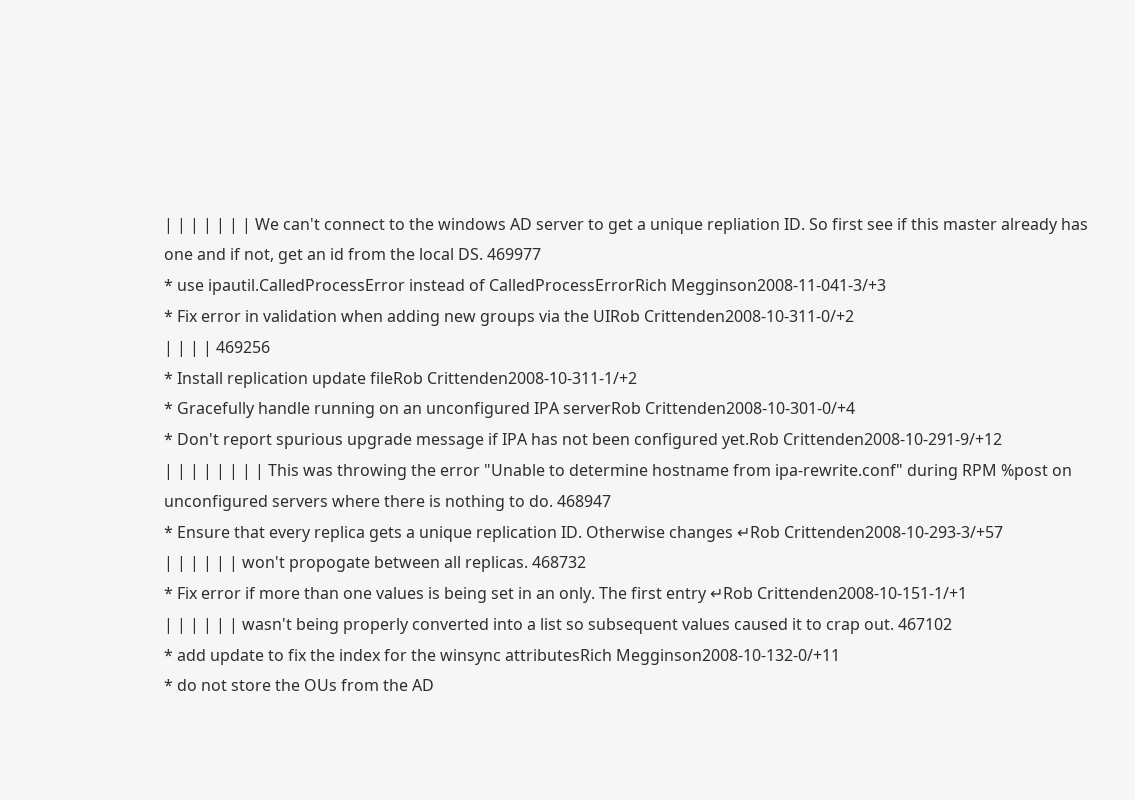| | | | | | | We can't connect to the windows AD server to get a unique repliation ID. So first see if this master already has one and if not, get an id from the local DS. 469977
* use ipautil.CalledProcessError instead of CalledProcessErrorRich Megginson2008-11-041-3/+3
* Fix error in validation when adding new groups via the UIRob Crittenden2008-10-311-0/+2
| | | | 469256
* Install replication update fileRob Crittenden2008-10-311-1/+2
* Gracefully handle running on an unconfigured IPA serverRob Crittenden2008-10-301-0/+4
* Don't report spurious upgrade message if IPA has not been configured yet.Rob Crittenden2008-10-291-9/+12
| | | | | | | | This was throwing the error "Unable to determine hostname from ipa-rewrite.conf" during RPM %post on unconfigured servers where there is nothing to do. 468947
* Ensure that every replica gets a unique replication ID. Otherwise changes ↵Rob Crittenden2008-10-293-3/+57
| | | | | | won't propogate between all replicas. 468732
* Fix error if more than one values is being set in an only. The first entry ↵Rob Crittenden2008-10-151-1/+1
| | | | | | wasn't being properly converted into a list so subsequent values caused it to crap out. 467102
* add update to fix the index for the winsync attributesRich Megginson2008-10-132-0/+11
* do not store the OUs from the AD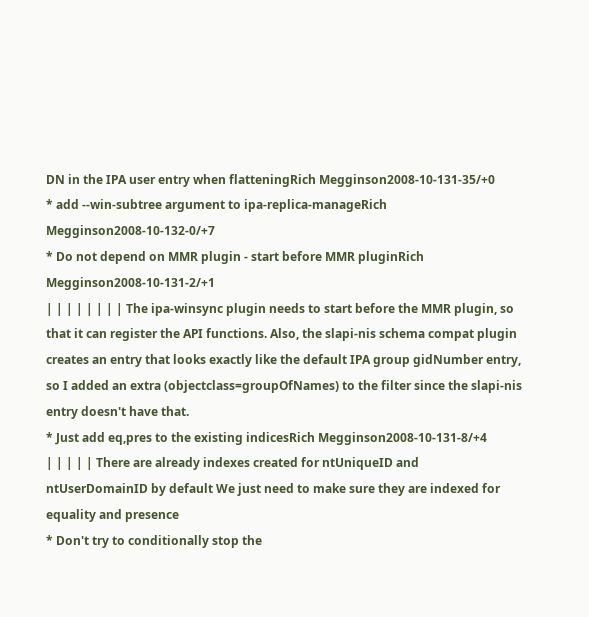DN in the IPA user entry when flatteningRich Megginson2008-10-131-35/+0
* add --win-subtree argument to ipa-replica-manageRich Megginson2008-10-132-0/+7
* Do not depend on MMR plugin - start before MMR pluginRich Megginson2008-10-131-2/+1
| | | | | | | | The ipa-winsync plugin needs to start before the MMR plugin, so that it can register the API functions. Also, the slapi-nis schema compat plugin creates an entry that looks exactly like the default IPA group gidNumber entry, so I added an extra (objectclass=groupOfNames) to the filter since the slapi-nis entry doesn't have that.
* Just add eq,pres to the existing indicesRich Megginson2008-10-131-8/+4
| | | | | There are already indexes created for ntUniqueID and ntUserDomainID by default We just need to make sure they are indexed for equality and presence
* Don't try to conditionally stop the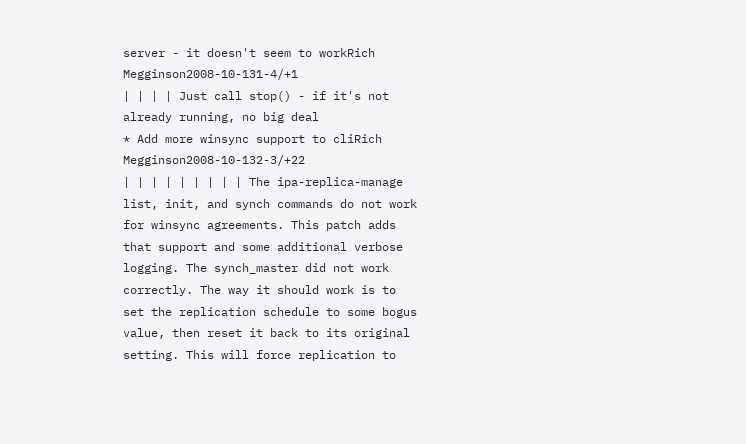server - it doesn't seem to workRich Megginson2008-10-131-4/+1
| | | | Just call stop() - if it's not already running, no big deal
* Add more winsync support to cliRich Megginson2008-10-132-3/+22
| | | | | | | | | The ipa-replica-manage list, init, and synch commands do not work for winsync agreements. This patch adds that support and some additional verbose logging. The synch_master did not work correctly. The way it should work is to set the replication schedule to some bogus value, then reset it back to its original setting. This will force replication to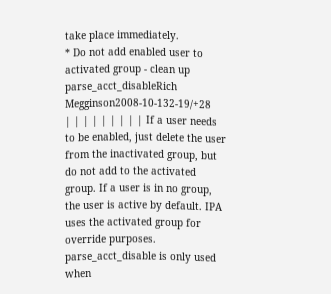take place immediately.
* Do not add enabled user to activated group - clean up parse_acct_disableRich Megginson2008-10-132-19/+28
| | | | | | | | | If a user needs to be enabled, just delete the user from the inactivated group, but do not add to the activated group. If a user is in no group, the user is active by default. IPA uses the activated group for override purposes. parse_acct_disable is only used when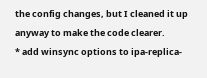the config changes, but I cleaned it up anyway to make the code clearer.
* add winsync options to ipa-replica-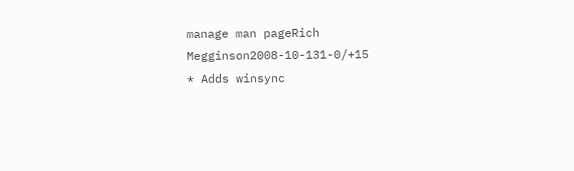manage man pageRich Megginson2008-10-131-0/+15
* Adds winsync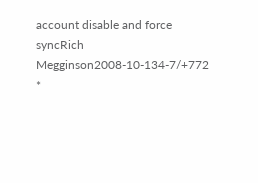account disable and force syncRich Megginson2008-10-134-7/+772
*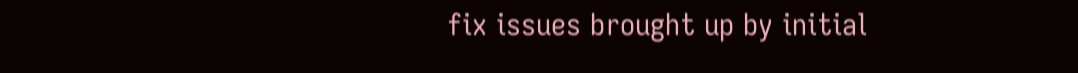fix issues brought up by initial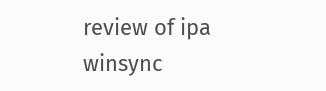review of ipa winsync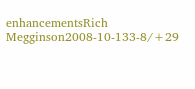enhancementsRich Megginson2008-10-133-8/+29